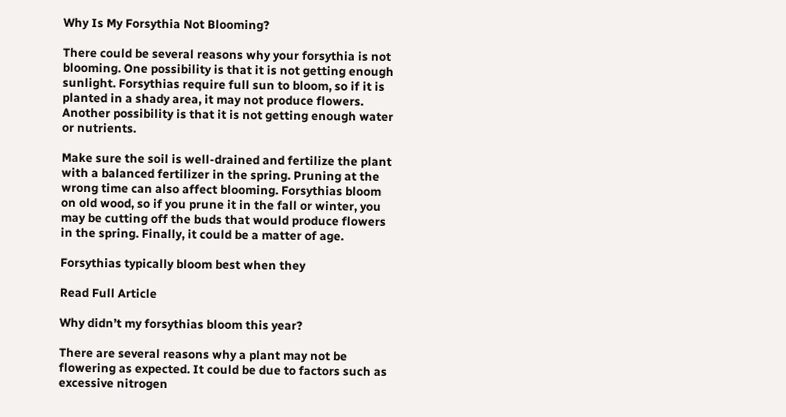Why Is My Forsythia Not Blooming?

There could be several reasons why your forsythia is not blooming. One possibility is that it is not getting enough sunlight. Forsythias require full sun to bloom, so if it is planted in a shady area, it may not produce flowers. Another possibility is that it is not getting enough water or nutrients.

Make sure the soil is well-drained and fertilize the plant with a balanced fertilizer in the spring. Pruning at the wrong time can also affect blooming. Forsythias bloom on old wood, so if you prune it in the fall or winter, you may be cutting off the buds that would produce flowers in the spring. Finally, it could be a matter of age.

Forsythias typically bloom best when they

Read Full Article

Why didn’t my forsythias bloom this year?

There are several reasons why a plant may not be flowering as expected. It could be due to factors such as excessive nitrogen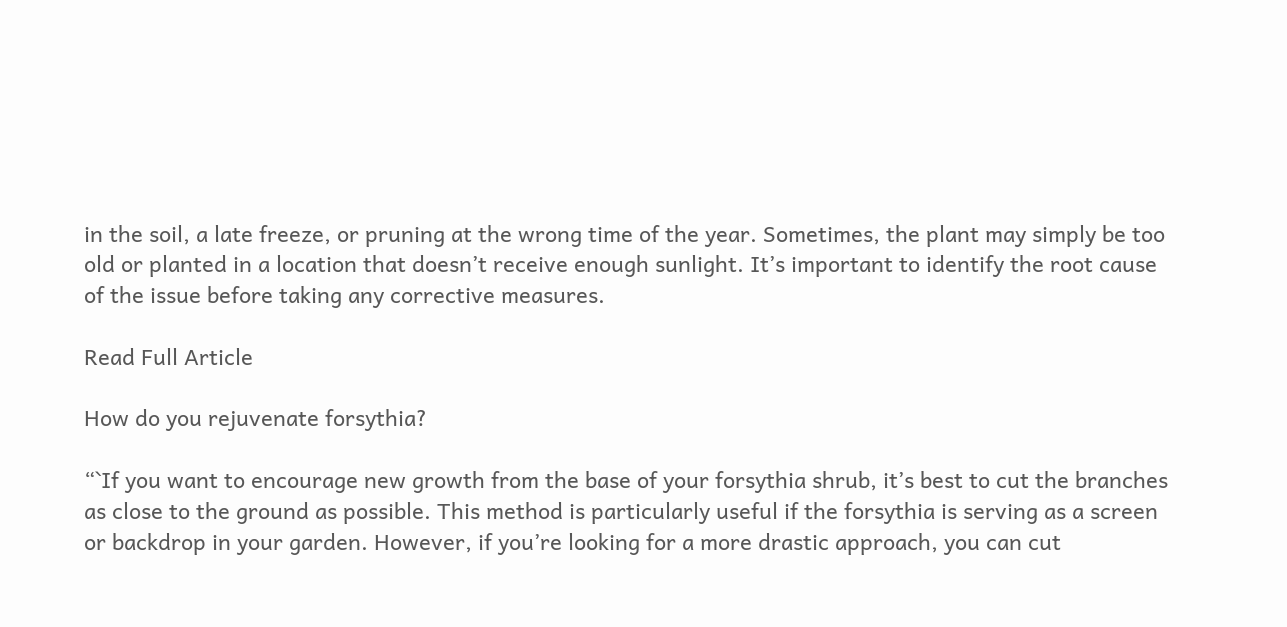in the soil, a late freeze, or pruning at the wrong time of the year. Sometimes, the plant may simply be too old or planted in a location that doesn’t receive enough sunlight. It’s important to identify the root cause of the issue before taking any corrective measures.

Read Full Article

How do you rejuvenate forsythia?

“`If you want to encourage new growth from the base of your forsythia shrub, it’s best to cut the branches as close to the ground as possible. This method is particularly useful if the forsythia is serving as a screen or backdrop in your garden. However, if you’re looking for a more drastic approach, you can cut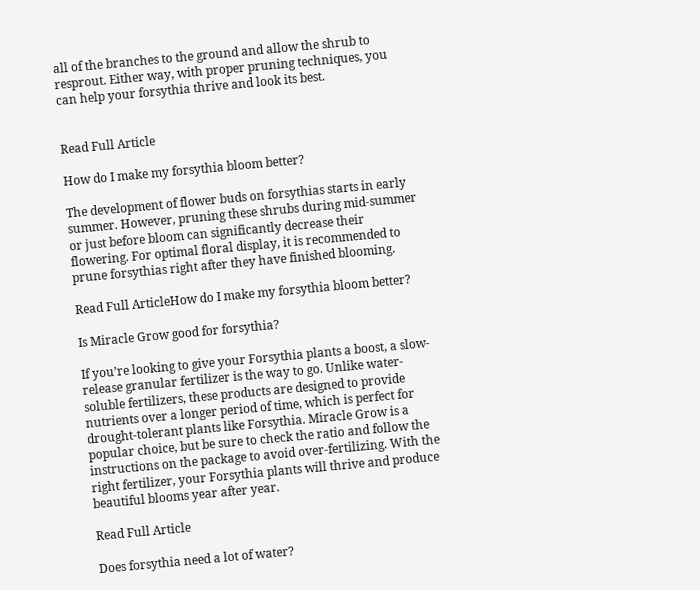all of the branches to the ground and allow the shrub to resprout. Either way, with proper pruning techniques, you can help your forsythia thrive and look its best.


Read Full Article

How do I make my forsythia bloom better?

The development of flower buds on forsythias starts in early summer. However, pruning these shrubs during mid-summer or just before bloom can significantly decrease their flowering. For optimal floral display, it is recommended to prune forsythias right after they have finished blooming.

Read Full ArticleHow do I make my forsythia bloom better?

Is Miracle Grow good for forsythia?

If you’re looking to give your Forsythia plants a boost, a slow-release granular fertilizer is the way to go. Unlike water-soluble fertilizers, these products are designed to provide nutrients over a longer period of time, which is perfect for drought-tolerant plants like Forsythia. Miracle Grow is a popular choice, but be sure to check the ratio and follow the instructions on the package to avoid over-fertilizing. With the right fertilizer, your Forsythia plants will thrive and produce beautiful blooms year after year.

Read Full Article

Does forsythia need a lot of water?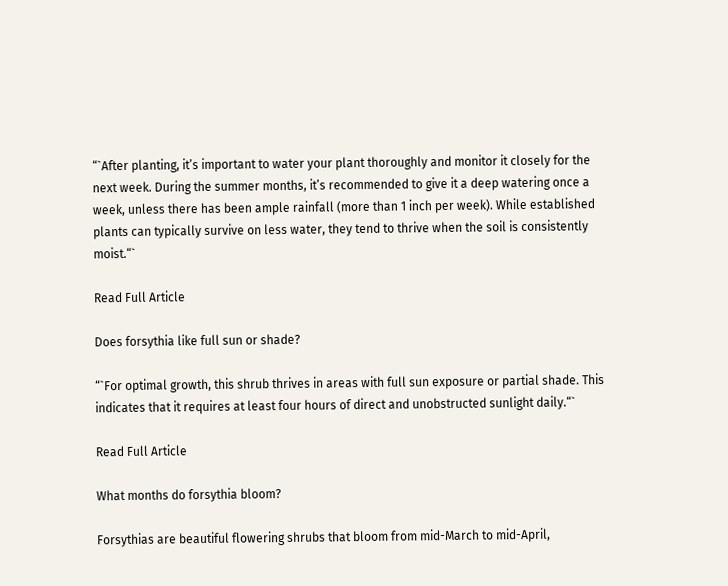“`After planting, it’s important to water your plant thoroughly and monitor it closely for the next week. During the summer months, it’s recommended to give it a deep watering once a week, unless there has been ample rainfall (more than 1 inch per week). While established plants can typically survive on less water, they tend to thrive when the soil is consistently moist.“`

Read Full Article

Does forsythia like full sun or shade?

“`For optimal growth, this shrub thrives in areas with full sun exposure or partial shade. This indicates that it requires at least four hours of direct and unobstructed sunlight daily.“`

Read Full Article

What months do forsythia bloom?

Forsythias are beautiful flowering shrubs that bloom from mid-March to mid-April,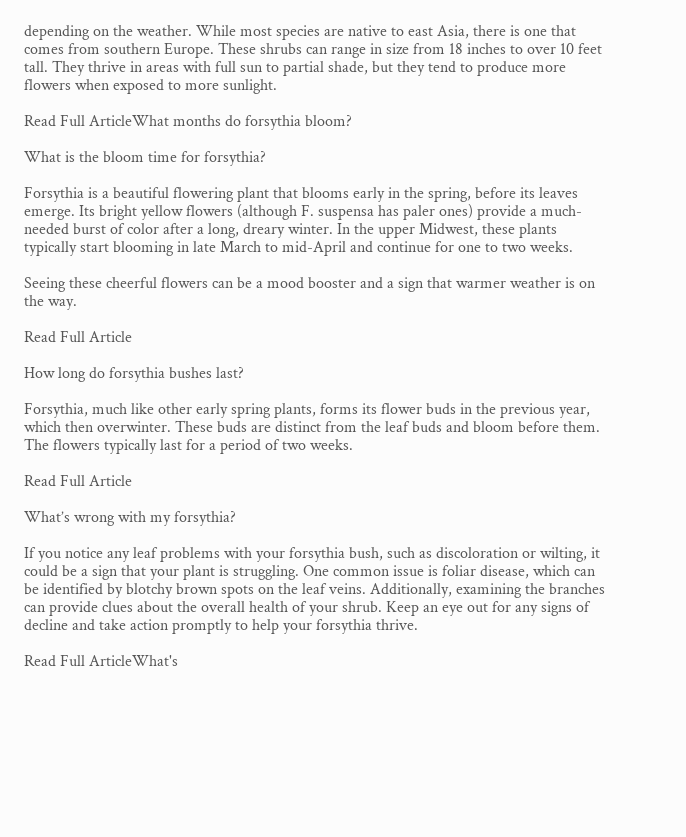depending on the weather. While most species are native to east Asia, there is one that comes from southern Europe. These shrubs can range in size from 18 inches to over 10 feet tall. They thrive in areas with full sun to partial shade, but they tend to produce more flowers when exposed to more sunlight.

Read Full ArticleWhat months do forsythia bloom?

What is the bloom time for forsythia?

Forsythia is a beautiful flowering plant that blooms early in the spring, before its leaves emerge. Its bright yellow flowers (although F. suspensa has paler ones) provide a much-needed burst of color after a long, dreary winter. In the upper Midwest, these plants typically start blooming in late March to mid-April and continue for one to two weeks.

Seeing these cheerful flowers can be a mood booster and a sign that warmer weather is on the way.

Read Full Article

How long do forsythia bushes last?

Forsythia, much like other early spring plants, forms its flower buds in the previous year, which then overwinter. These buds are distinct from the leaf buds and bloom before them. The flowers typically last for a period of two weeks.

Read Full Article

What’s wrong with my forsythia?

If you notice any leaf problems with your forsythia bush, such as discoloration or wilting, it could be a sign that your plant is struggling. One common issue is foliar disease, which can be identified by blotchy brown spots on the leaf veins. Additionally, examining the branches can provide clues about the overall health of your shrub. Keep an eye out for any signs of decline and take action promptly to help your forsythia thrive.

Read Full ArticleWhat's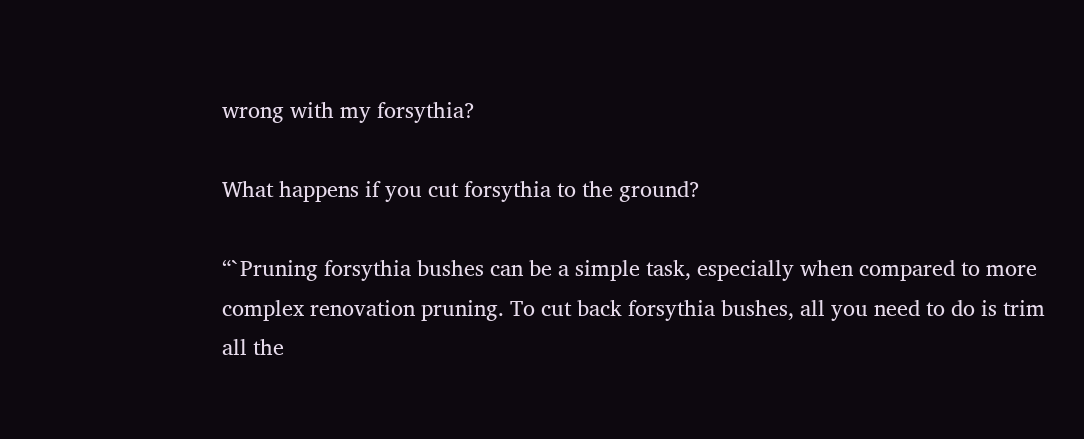wrong with my forsythia?

What happens if you cut forsythia to the ground?

“`Pruning forsythia bushes can be a simple task, especially when compared to more complex renovation pruning. To cut back forsythia bushes, all you need to do is trim all the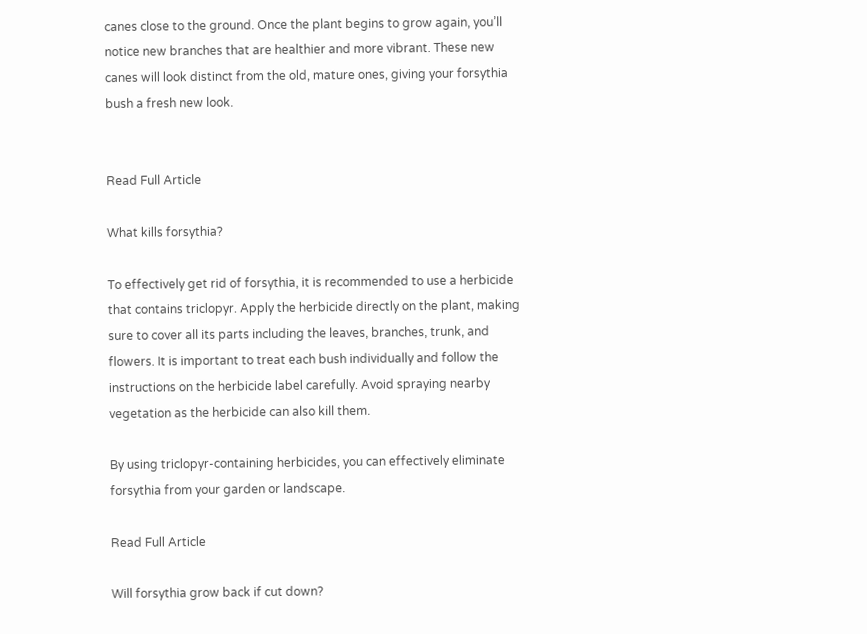canes close to the ground. Once the plant begins to grow again, you’ll notice new branches that are healthier and more vibrant. These new canes will look distinct from the old, mature ones, giving your forsythia bush a fresh new look.


Read Full Article

What kills forsythia?

To effectively get rid of forsythia, it is recommended to use a herbicide that contains triclopyr. Apply the herbicide directly on the plant, making sure to cover all its parts including the leaves, branches, trunk, and flowers. It is important to treat each bush individually and follow the instructions on the herbicide label carefully. Avoid spraying nearby vegetation as the herbicide can also kill them.

By using triclopyr-containing herbicides, you can effectively eliminate forsythia from your garden or landscape.

Read Full Article

Will forsythia grow back if cut down?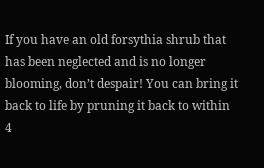If you have an old forsythia shrub that has been neglected and is no longer blooming, don’t despair! You can bring it back to life by pruning it back to within 4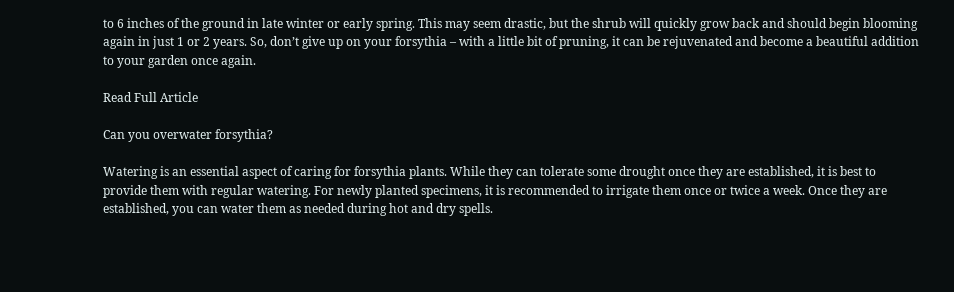to 6 inches of the ground in late winter or early spring. This may seem drastic, but the shrub will quickly grow back and should begin blooming again in just 1 or 2 years. So, don’t give up on your forsythia – with a little bit of pruning, it can be rejuvenated and become a beautiful addition to your garden once again.

Read Full Article

Can you overwater forsythia?

Watering is an essential aspect of caring for forsythia plants. While they can tolerate some drought once they are established, it is best to provide them with regular watering. For newly planted specimens, it is recommended to irrigate them once or twice a week. Once they are established, you can water them as needed during hot and dry spells.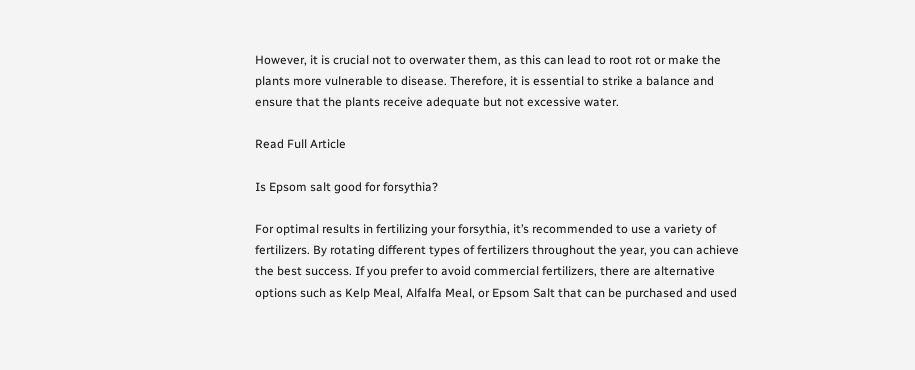However, it is crucial not to overwater them, as this can lead to root rot or make the plants more vulnerable to disease. Therefore, it is essential to strike a balance and ensure that the plants receive adequate but not excessive water.

Read Full Article

Is Epsom salt good for forsythia?

For optimal results in fertilizing your forsythia, it’s recommended to use a variety of fertilizers. By rotating different types of fertilizers throughout the year, you can achieve the best success. If you prefer to avoid commercial fertilizers, there are alternative options such as Kelp Meal, Alfalfa Meal, or Epsom Salt that can be purchased and used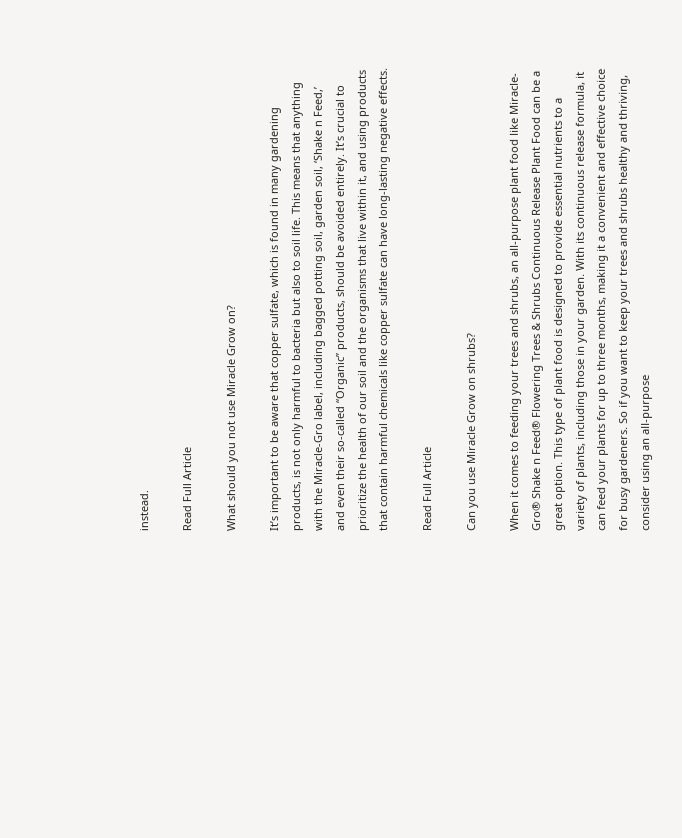instead.

Read Full Article

What should you not use Miracle Grow on?

It’s important to be aware that copper sulfate, which is found in many gardening products, is not only harmful to bacteria but also to soil life. This means that anything with the Miracle-Gro label, including bagged potting soil, garden soil, ‘Shake n Feed,’ and even their so-called “Organic” products, should be avoided entirely. It’s crucial to prioritize the health of our soil and the organisms that live within it, and using products that contain harmful chemicals like copper sulfate can have long-lasting negative effects.

Read Full Article

Can you use Miracle Grow on shrubs?

When it comes to feeding your trees and shrubs, an all-purpose plant food like Miracle-Gro® Shake n Feed® Flowering Trees & Shrubs Continuous Release Plant Food can be a great option. This type of plant food is designed to provide essential nutrients to a variety of plants, including those in your garden. With its continuous release formula, it can feed your plants for up to three months, making it a convenient and effective choice for busy gardeners. So if you want to keep your trees and shrubs healthy and thriving, consider using an all-purpose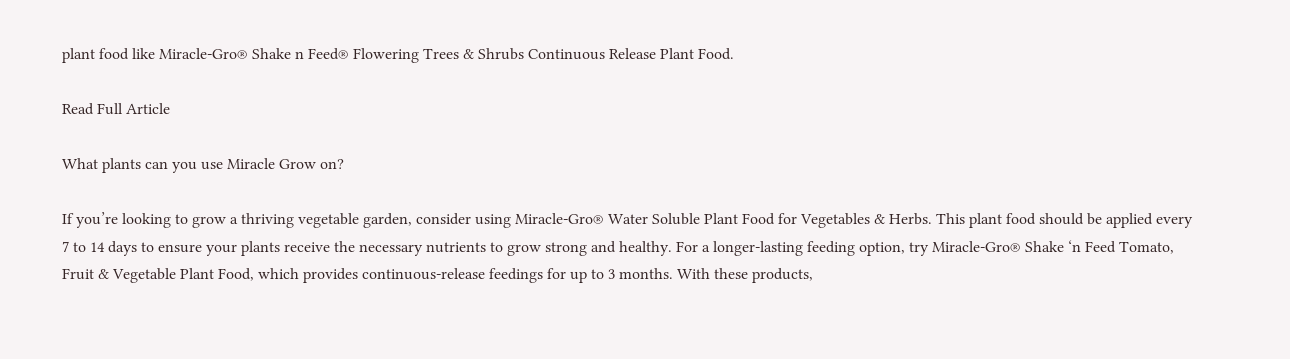plant food like Miracle-Gro® Shake n Feed® Flowering Trees & Shrubs Continuous Release Plant Food.

Read Full Article

What plants can you use Miracle Grow on?

If you’re looking to grow a thriving vegetable garden, consider using Miracle-Gro® Water Soluble Plant Food for Vegetables & Herbs. This plant food should be applied every 7 to 14 days to ensure your plants receive the necessary nutrients to grow strong and healthy. For a longer-lasting feeding option, try Miracle-Gro® Shake ‘n Feed Tomato, Fruit & Vegetable Plant Food, which provides continuous-release feedings for up to 3 months. With these products,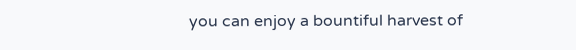you can enjoy a bountiful harvest of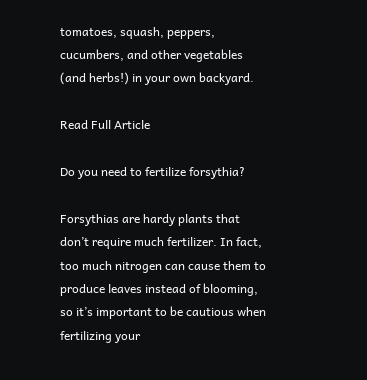tomatoes, squash, peppers, cucumbers, and other vegetables (and herbs!) in your own backyard.

Read Full Article

Do you need to fertilize forsythia?

Forsythias are hardy plants that don’t require much fertilizer. In fact, too much nitrogen can cause them to produce leaves instead of blooming, so it’s important to be cautious when fertilizing your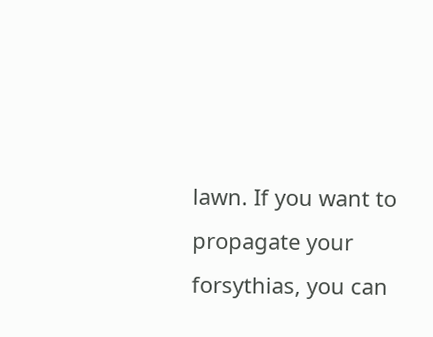lawn. If you want to propagate your forsythias, you can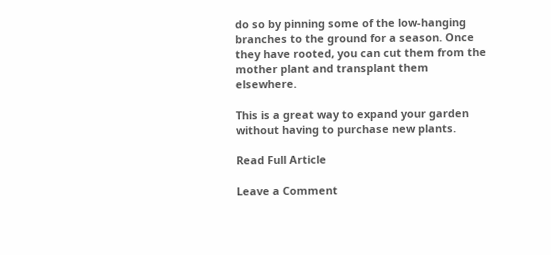do so by pinning some of the low-hanging branches to the ground for a season. Once they have rooted, you can cut them from the mother plant and transplant them elsewhere.

This is a great way to expand your garden without having to purchase new plants.

Read Full Article

Leave a Comment